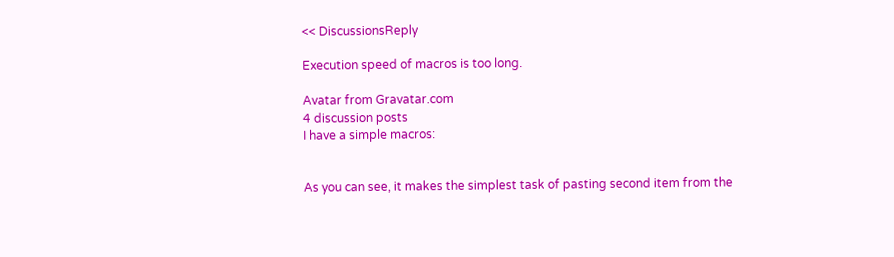<< DiscussionsReply

Execution speed of macros is too long.

Avatar from Gravatar.com
4 discussion posts
I have a simple macros:


As you can see, it makes the simplest task of pasting second item from the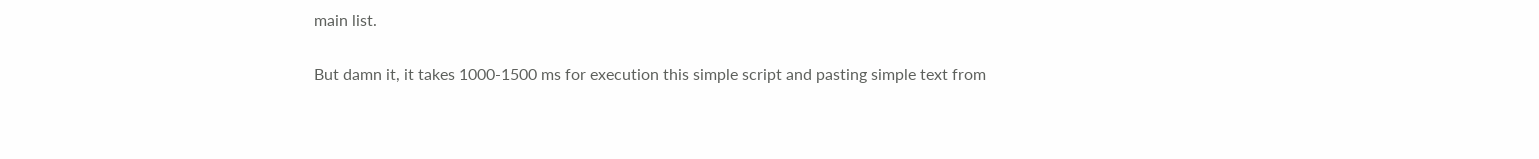main list.

But damn it, it takes 1000-1500 ms for execution this simple script and pasting simple text from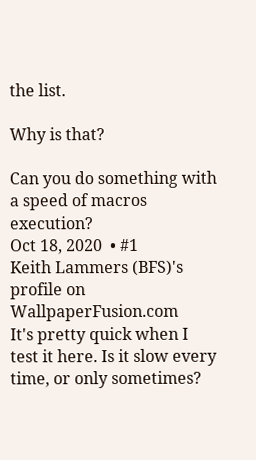the list.

Why is that?

Can you do something with a speed of macros execution?
Oct 18, 2020  • #1
Keith Lammers (BFS)'s profile on WallpaperFusion.com
It's pretty quick when I test it here. Is it slow every time, or only sometimes?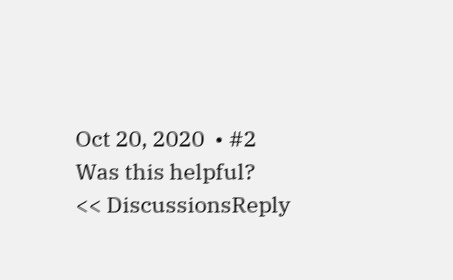Oct 20, 2020  • #2
Was this helpful?
<< DiscussionsReply